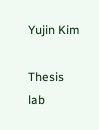Yujin Kim

Thesis lab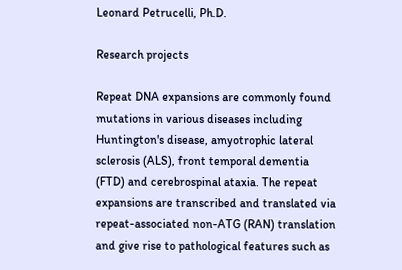Leonard Petrucelli, Ph.D.

Research projects

Repeat DNA expansions are commonly found mutations in various diseases including Huntington's disease, amyotrophic lateral sclerosis (ALS), front temporal dementia (FTD) and cerebrospinal ataxia. The repeat expansions are transcribed and translated via repeat-associated non-ATG (RAN) translation and give rise to pathological features such as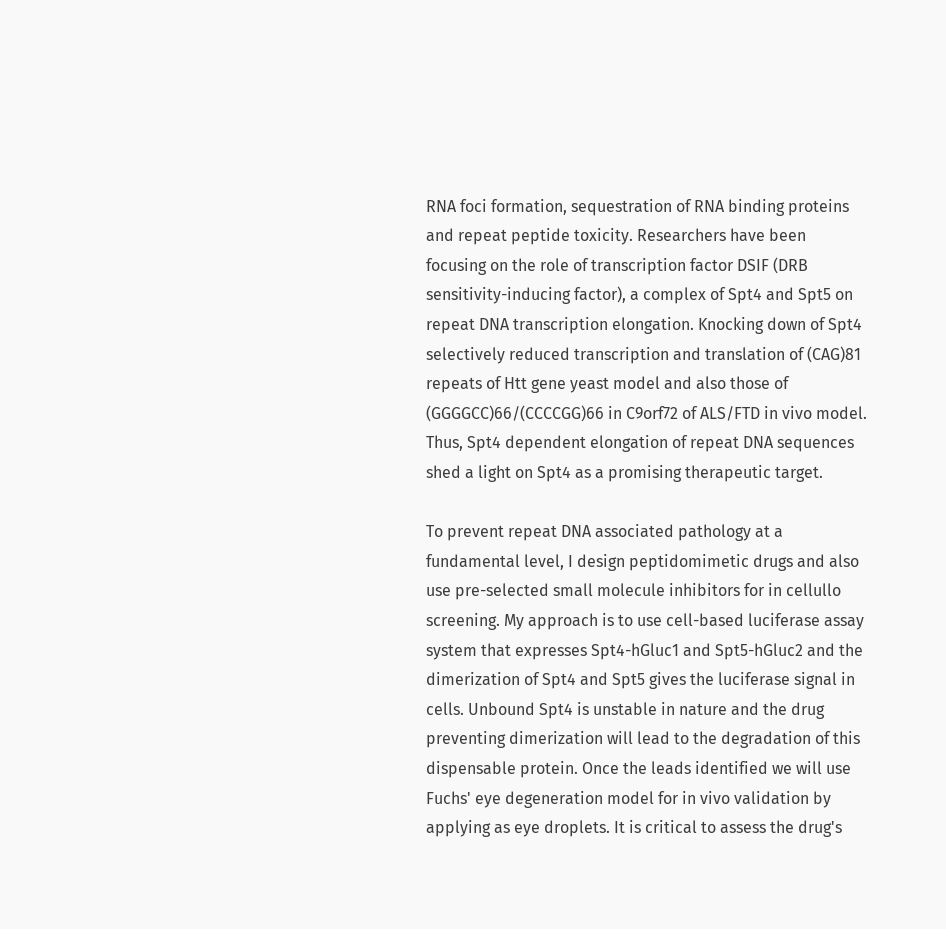RNA foci formation, sequestration of RNA binding proteins and repeat peptide toxicity. Researchers have been focusing on the role of transcription factor DSIF (DRB sensitivity-inducing factor), a complex of Spt4 and Spt5 on repeat DNA transcription elongation. Knocking down of Spt4 selectively reduced transcription and translation of (CAG)81 repeats of Htt gene yeast model and also those of (GGGGCC)66/(CCCCGG)66 in C9orf72 of ALS/FTD in vivo model. Thus, Spt4 dependent elongation of repeat DNA sequences shed a light on Spt4 as a promising therapeutic target.

To prevent repeat DNA associated pathology at a fundamental level, I design peptidomimetic drugs and also use pre-selected small molecule inhibitors for in cellullo screening. My approach is to use cell-based luciferase assay system that expresses Spt4-hGluc1 and Spt5-hGluc2 and the dimerization of Spt4 and Spt5 gives the luciferase signal in cells. Unbound Spt4 is unstable in nature and the drug preventing dimerization will lead to the degradation of this dispensable protein. Once the leads identified we will use Fuchs' eye degeneration model for in vivo validation by applying as eye droplets. It is critical to assess the drug's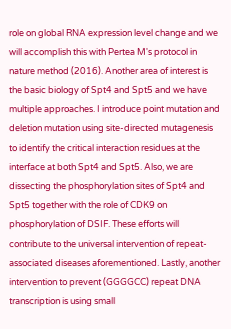role on global RNA expression level change and we will accomplish this with Pertea M's protocol in nature method (2016). Another area of interest is the basic biology of Spt4 and Spt5 and we have multiple approaches. I introduce point mutation and deletion mutation using site-directed mutagenesis to identify the critical interaction residues at the interface at both Spt4 and Spt5. Also, we are dissecting the phosphorylation sites of Spt4 and Spt5 together with the role of CDK9 on phosphorylation of DSIF. These efforts will contribute to the universal intervention of repeat-associated diseases aforementioned. Lastly, another intervention to prevent (GGGGCC) repeat DNA transcription is using small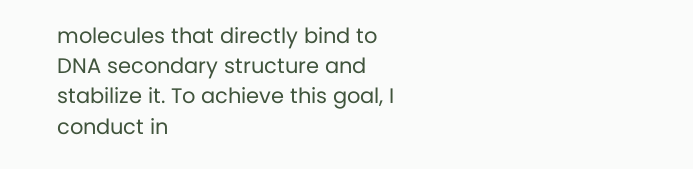molecules that directly bind to DNA secondary structure and stabilize it. To achieve this goal, I conduct in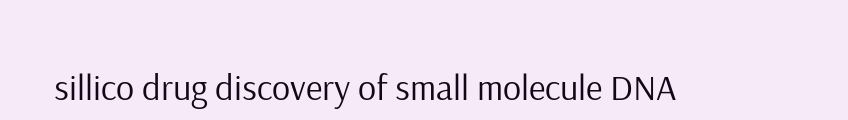sillico drug discovery of small molecule DNA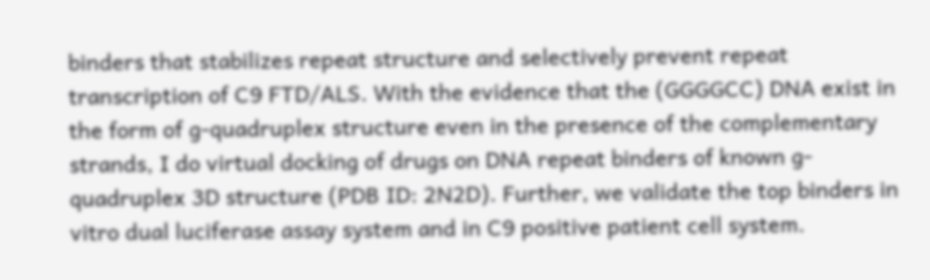binders that stabilizes repeat structure and selectively prevent repeat transcription of C9 FTD/ALS. With the evidence that the (GGGGCC) DNA exist in the form of g-quadruplex structure even in the presence of the complementary strands, I do virtual docking of drugs on DNA repeat binders of known g-quadruplex 3D structure (PDB ID: 2N2D). Further, we validate the top binders in vitro dual luciferase assay system and in C9 positive patient cell system.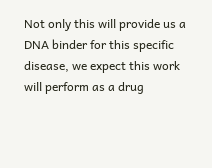Not only this will provide us a DNA binder for this specific disease, we expect this work will perform as a drug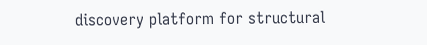discovery platform for structural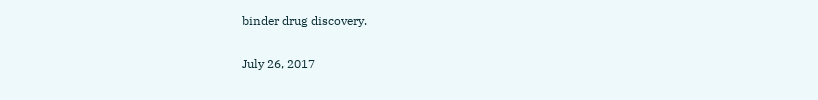binder drug discovery.

July 26, 2017